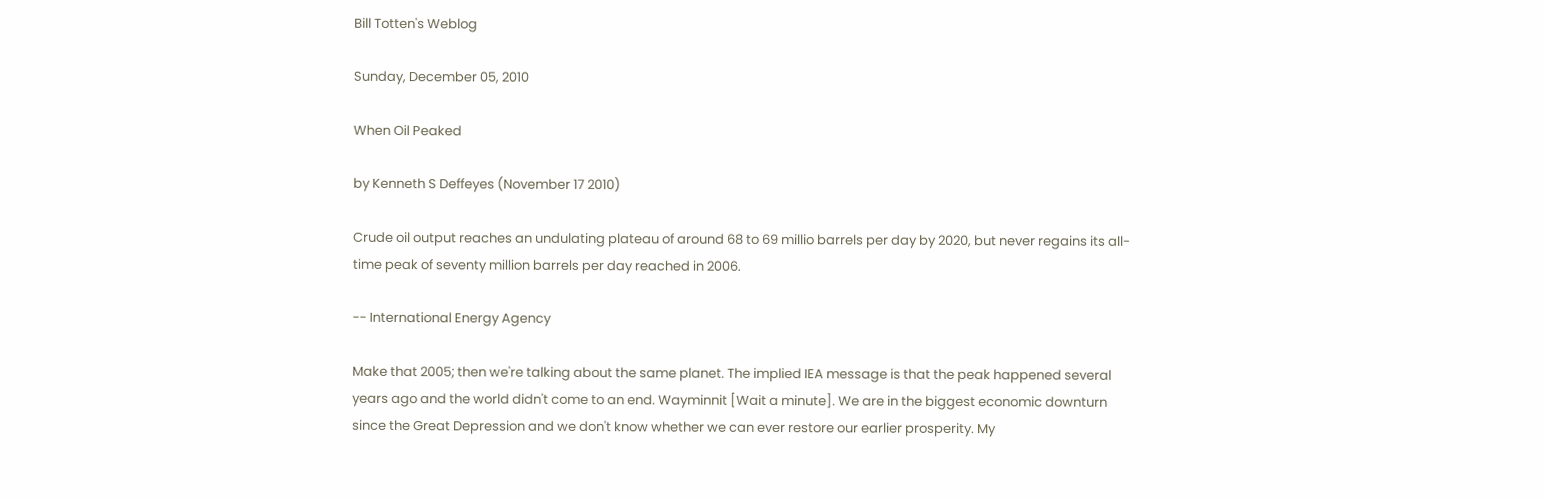Bill Totten's Weblog

Sunday, December 05, 2010

When Oil Peaked

by Kenneth S Deffeyes (November 17 2010)

Crude oil output reaches an undulating plateau of around 68 to 69 millio barrels per day by 2020, but never regains its all-time peak of seventy million barrels per day reached in 2006.

-- International Energy Agency

Make that 2005; then we're talking about the same planet. The implied IEA message is that the peak happened several years ago and the world didn't come to an end. Wayminnit [Wait a minute]. We are in the biggest economic downturn since the Great Depression and we don't know whether we can ever restore our earlier prosperity. My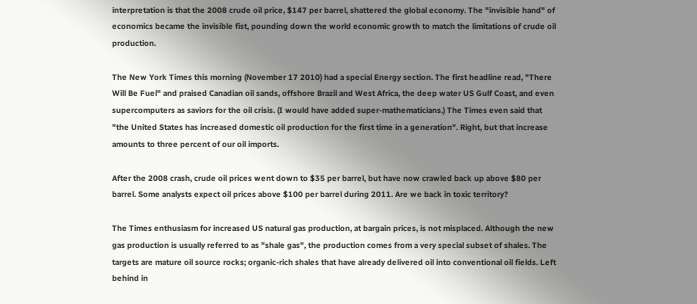interpretation is that the 2008 crude oil price, $147 per barrel, shattered the global economy. The "invisible hand" of economics became the invisible fist, pounding down the world economic growth to match the limitations of crude oil production.

The New York Times this morning (November 17 2010) had a special Energy section. The first headline read, "There Will Be Fuel" and praised Canadian oil sands, offshore Brazil and West Africa, the deep water US Gulf Coast, and even supercomputers as saviors for the oil crisis. (I would have added super-mathematicians.) The Times even said that "the United States has increased domestic oil production for the first time in a generation". Right, but that increase amounts to three percent of our oil imports.

After the 2008 crash, crude oil prices went down to $35 per barrel, but have now crawled back up above $80 per barrel. Some analysts expect oil prices above $100 per barrel during 2011. Are we back in toxic territory?

The Times enthusiasm for increased US natural gas production, at bargain prices, is not misplaced. Although the new gas production is usually referred to as "shale gas", the production comes from a very special subset of shales. The targets are mature oil source rocks; organic-rich shales that have already delivered oil into conventional oil fields. Left behind in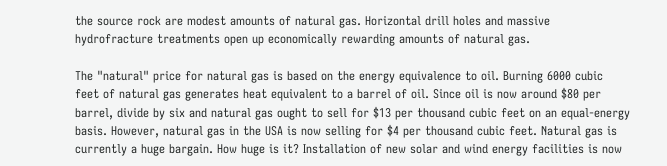the source rock are modest amounts of natural gas. Horizontal drill holes and massive hydrofracture treatments open up economically rewarding amounts of natural gas.

The "natural" price for natural gas is based on the energy equivalence to oil. Burning 6000 cubic feet of natural gas generates heat equivalent to a barrel of oil. Since oil is now around $80 per barrel, divide by six and natural gas ought to sell for $13 per thousand cubic feet on an equal-energy basis. However, natural gas in the USA is now selling for $4 per thousand cubic feet. Natural gas is currently a huge bargain. How huge is it? Installation of new solar and wind energy facilities is now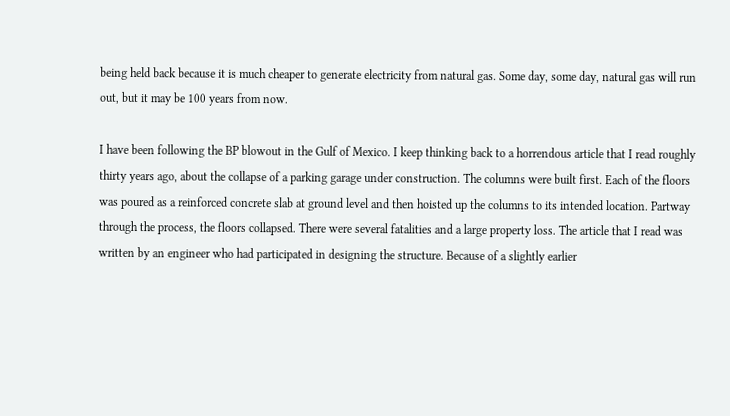being held back because it is much cheaper to generate electricity from natural gas. Some day, some day, natural gas will run out, but it may be 100 years from now.

I have been following the BP blowout in the Gulf of Mexico. I keep thinking back to a horrendous article that I read roughly thirty years ago, about the collapse of a parking garage under construction. The columns were built first. Each of the floors was poured as a reinforced concrete slab at ground level and then hoisted up the columns to its intended location. Partway through the process, the floors collapsed. There were several fatalities and a large property loss. The article that I read was written by an engineer who had participated in designing the structure. Because of a slightly earlier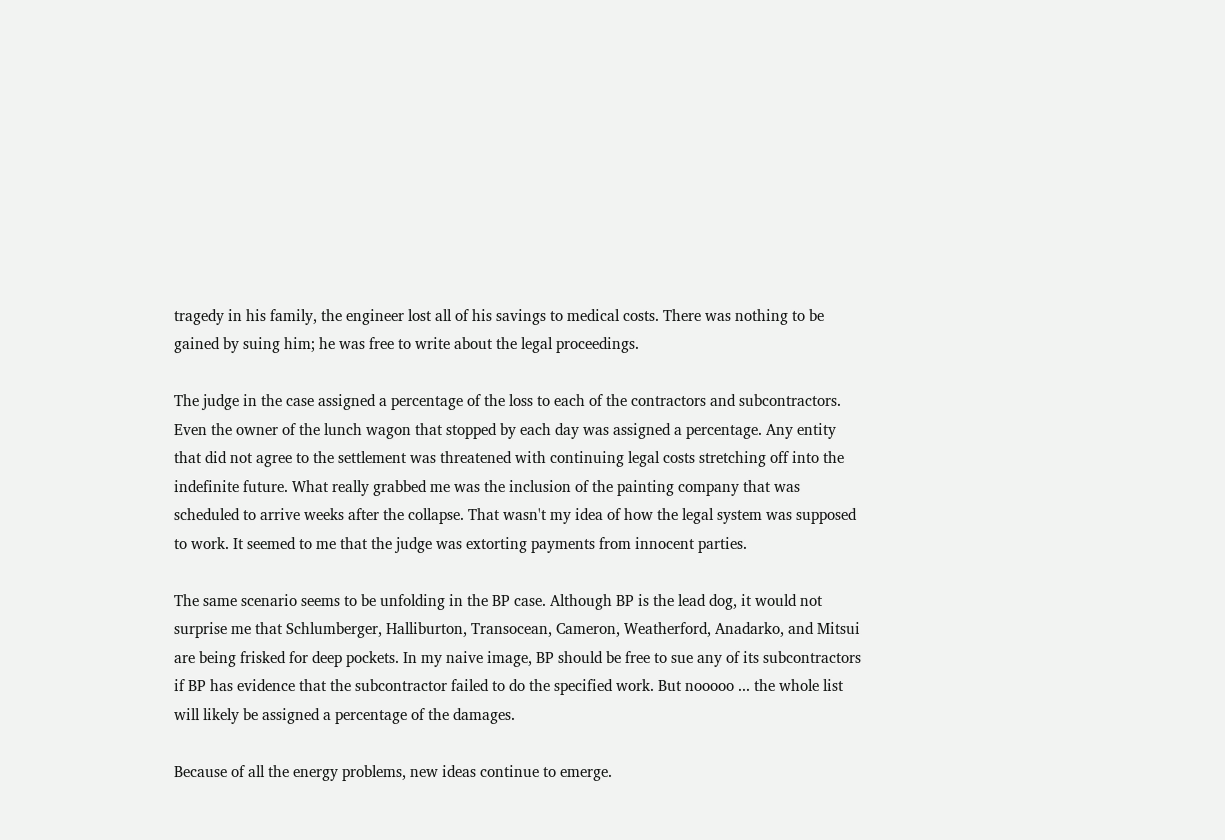tragedy in his family, the engineer lost all of his savings to medical costs. There was nothing to be gained by suing him; he was free to write about the legal proceedings.

The judge in the case assigned a percentage of the loss to each of the contractors and subcontractors. Even the owner of the lunch wagon that stopped by each day was assigned a percentage. Any entity that did not agree to the settlement was threatened with continuing legal costs stretching off into the indefinite future. What really grabbed me was the inclusion of the painting company that was scheduled to arrive weeks after the collapse. That wasn't my idea of how the legal system was supposed to work. It seemed to me that the judge was extorting payments from innocent parties.

The same scenario seems to be unfolding in the BP case. Although BP is the lead dog, it would not surprise me that Schlumberger, Halliburton, Transocean, Cameron, Weatherford, Anadarko, and Mitsui are being frisked for deep pockets. In my naive image, BP should be free to sue any of its subcontractors if BP has evidence that the subcontractor failed to do the specified work. But nooooo ... the whole list will likely be assigned a percentage of the damages.

Because of all the energy problems, new ideas continue to emerge.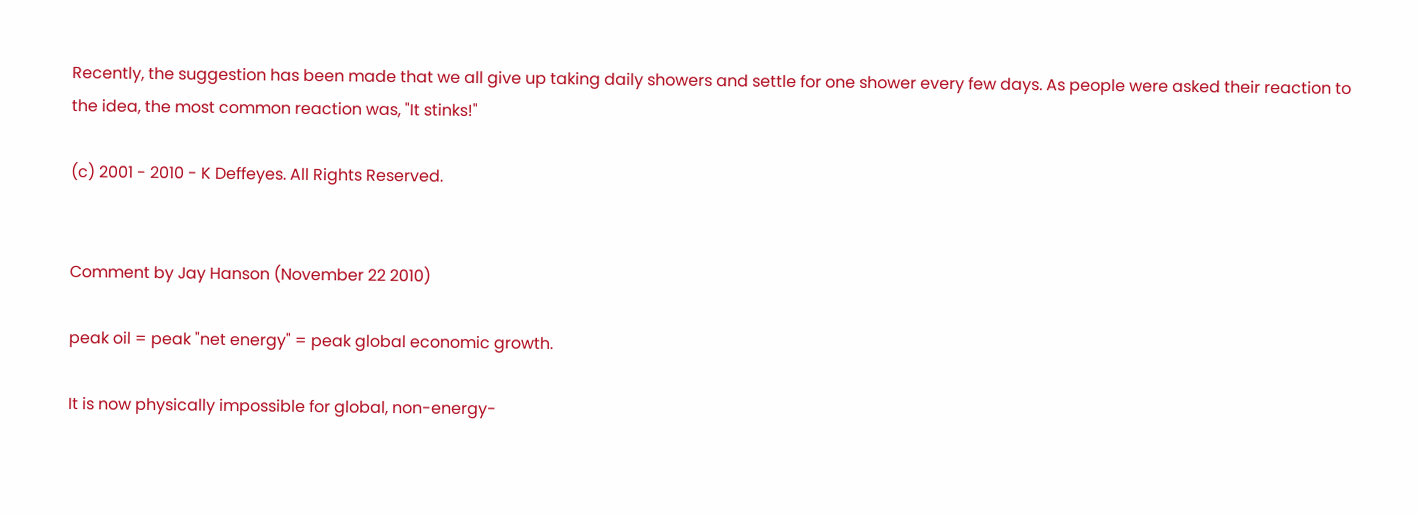Recently, the suggestion has been made that we all give up taking daily showers and settle for one shower every few days. As people were asked their reaction to the idea, the most common reaction was, "It stinks!"

(c) 2001 - 2010 - K Deffeyes. All Rights Reserved.


Comment by Jay Hanson (November 22 2010)

peak oil = peak "net energy" = peak global economic growth.

It is now physically impossible for global, non-energy-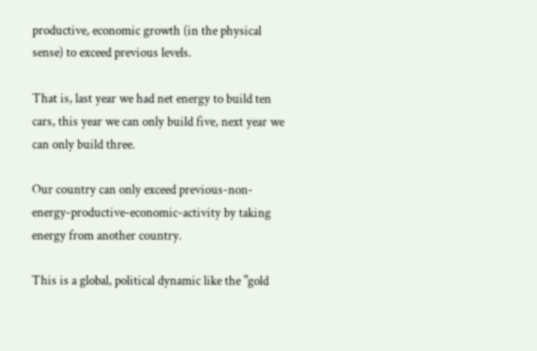productive, economic growth (in the physical sense) to exceed previous levels.

That is, last year we had net energy to build ten cars, this year we can only build five, next year we can only build three.

Our country can only exceed previous-non-energy-productive-economic-activity by taking energy from another country.

This is a global, political dynamic like the "gold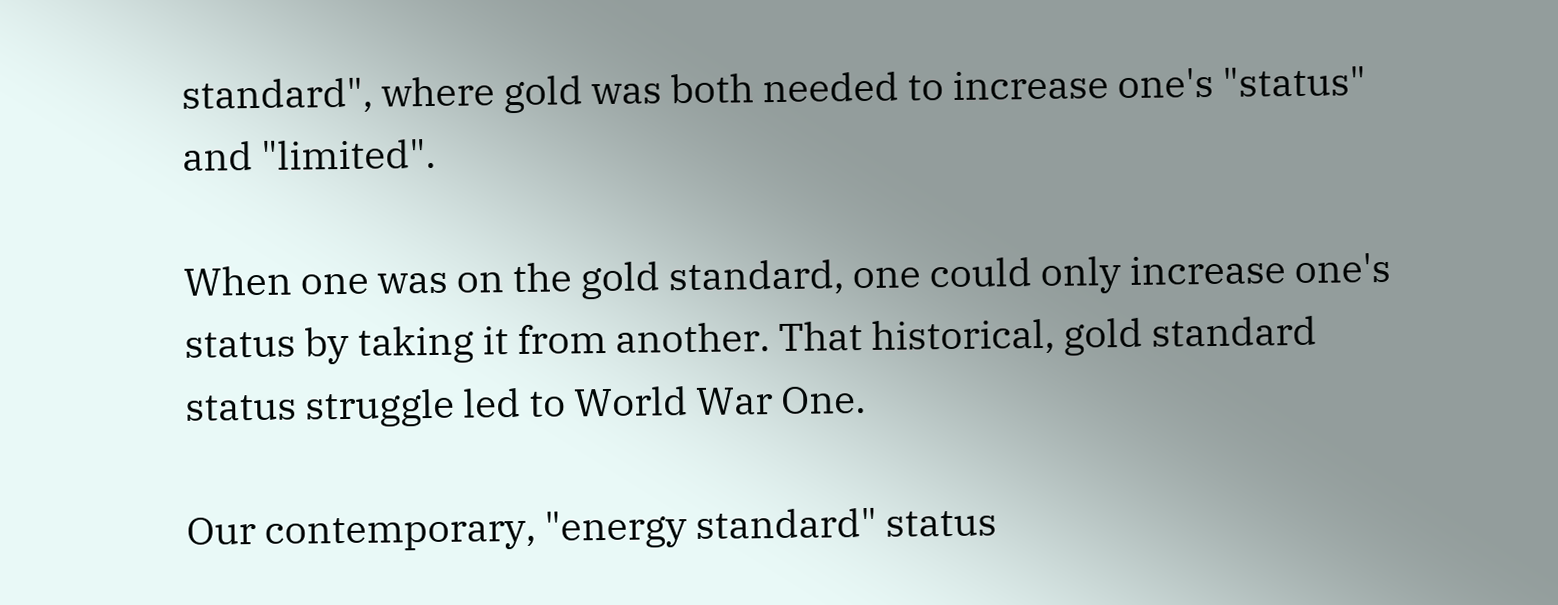standard", where gold was both needed to increase one's "status" and "limited".

When one was on the gold standard, one could only increase one's status by taking it from another. That historical, gold standard status struggle led to World War One.

Our contemporary, "energy standard" status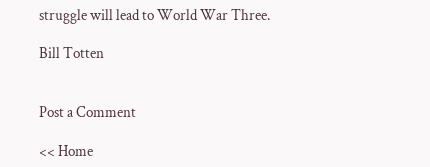struggle will lead to World War Three.

Bill Totten


Post a Comment

<< Home